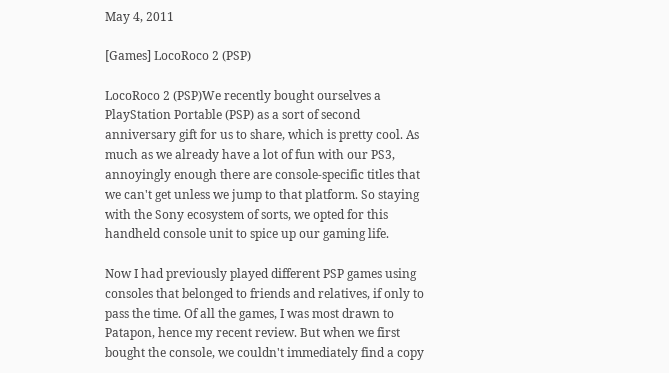May 4, 2011

[Games] LocoRoco 2 (PSP)

LocoRoco 2 (PSP)We recently bought ourselves a PlayStation Portable (PSP) as a sort of second anniversary gift for us to share, which is pretty cool. As much as we already have a lot of fun with our PS3, annoyingly enough there are console-specific titles that we can't get unless we jump to that platform. So staying with the Sony ecosystem of sorts, we opted for this handheld console unit to spice up our gaming life.

Now I had previously played different PSP games using consoles that belonged to friends and relatives, if only to pass the time. Of all the games, I was most drawn to Patapon, hence my recent review. But when we first bought the console, we couldn't immediately find a copy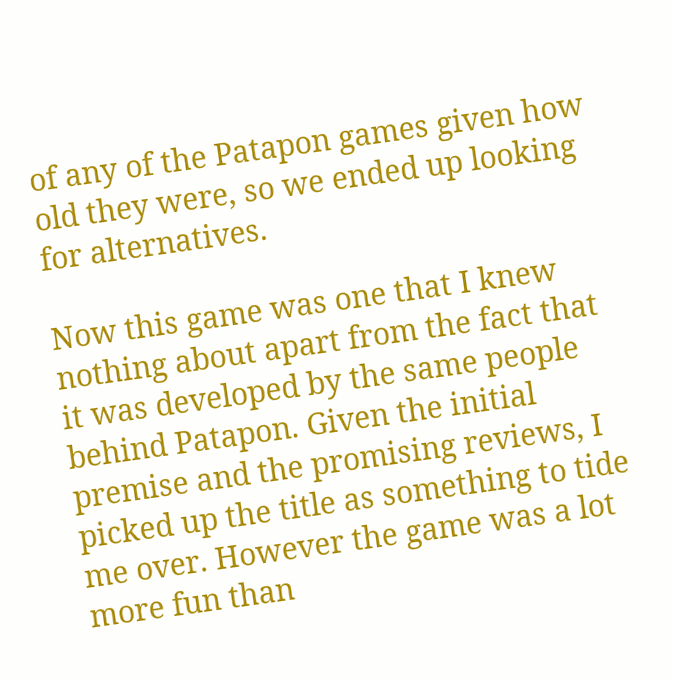of any of the Patapon games given how old they were, so we ended up looking for alternatives.

Now this game was one that I knew nothing about apart from the fact that it was developed by the same people behind Patapon. Given the initial premise and the promising reviews, I picked up the title as something to tide me over. However the game was a lot more fun than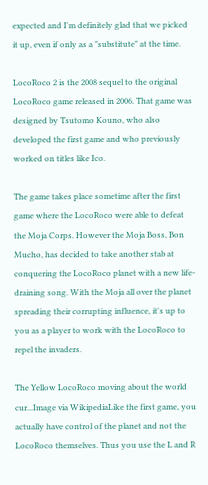expected and I'm definitely glad that we picked it up, even if only as a "substitute" at the time.

LocoRoco 2 is the 2008 sequel to the original LocoRoco game released in 2006. That game was designed by Tsutomo Kouno, who also developed the first game and who previously worked on titles like Ico.

The game takes place sometime after the first game where the LocoRoco were able to defeat the Moja Corps. However the Moja Boss, Bon Mucho, has decided to take another stab at conquering the LocoRoco planet with a new life-draining song. With the Moja all over the planet spreading their corrupting influence, it's up to you as a player to work with the LocoRoco to repel the invaders.

The Yellow LocoRoco moving about the world cur...Image via WikipediaLike the first game, you actually have control of the planet and not the LocoRoco themselves. Thus you use the L and R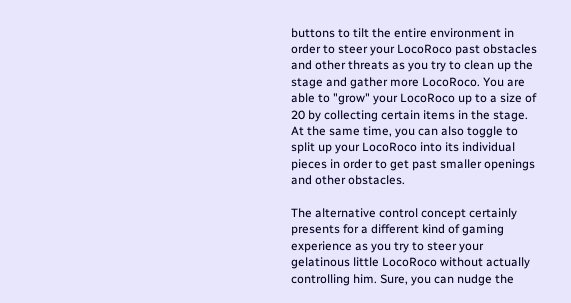buttons to tilt the entire environment in order to steer your LocoRoco past obstacles and other threats as you try to clean up the stage and gather more LocoRoco. You are able to "grow" your LocoRoco up to a size of 20 by collecting certain items in the stage. At the same time, you can also toggle to split up your LocoRoco into its individual pieces in order to get past smaller openings and other obstacles.

The alternative control concept certainly presents for a different kind of gaming experience as you try to steer your gelatinous little LocoRoco without actually controlling him. Sure, you can nudge the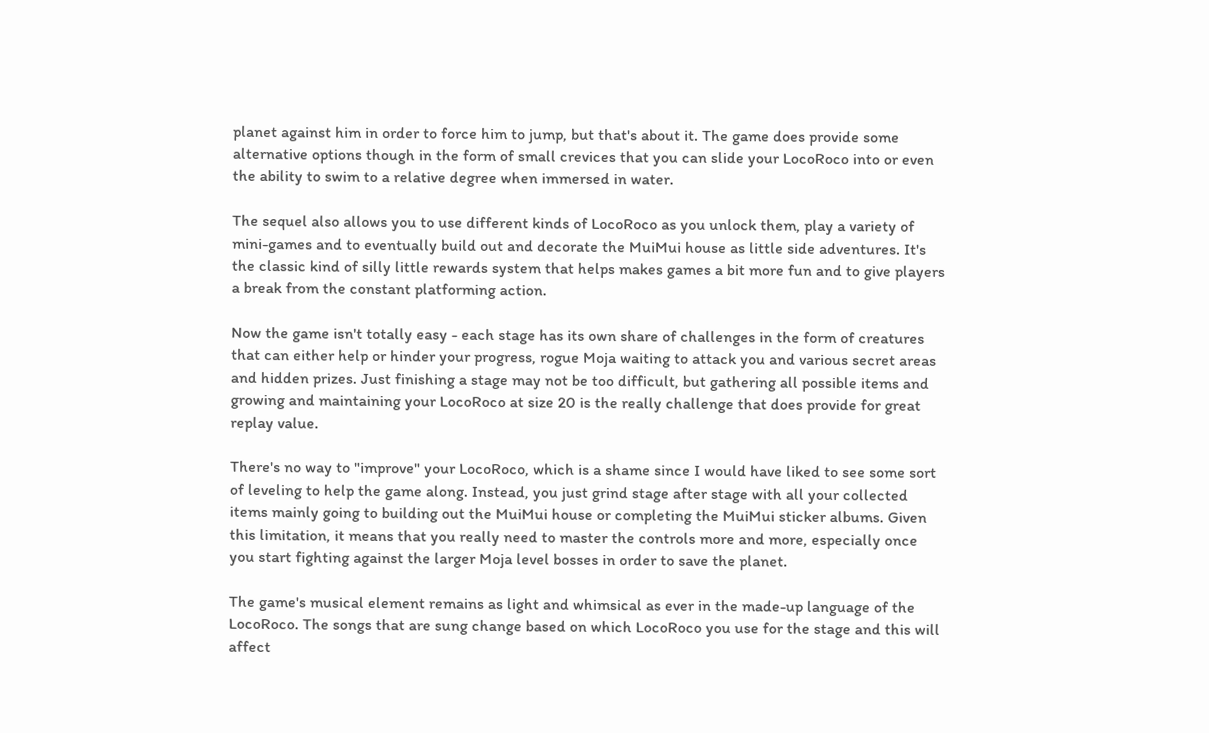planet against him in order to force him to jump, but that's about it. The game does provide some alternative options though in the form of small crevices that you can slide your LocoRoco into or even the ability to swim to a relative degree when immersed in water.

The sequel also allows you to use different kinds of LocoRoco as you unlock them, play a variety of mini-games and to eventually build out and decorate the MuiMui house as little side adventures. It's the classic kind of silly little rewards system that helps makes games a bit more fun and to give players a break from the constant platforming action.

Now the game isn't totally easy - each stage has its own share of challenges in the form of creatures that can either help or hinder your progress, rogue Moja waiting to attack you and various secret areas and hidden prizes. Just finishing a stage may not be too difficult, but gathering all possible items and growing and maintaining your LocoRoco at size 20 is the really challenge that does provide for great replay value.

There's no way to "improve" your LocoRoco, which is a shame since I would have liked to see some sort of leveling to help the game along. Instead, you just grind stage after stage with all your collected items mainly going to building out the MuiMui house or completing the MuiMui sticker albums. Given this limitation, it means that you really need to master the controls more and more, especially once you start fighting against the larger Moja level bosses in order to save the planet.

The game's musical element remains as light and whimsical as ever in the made-up language of the LocoRoco. The songs that are sung change based on which LocoRoco you use for the stage and this will affect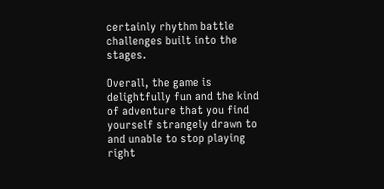certainly rhythm battle challenges built into the stages.

Overall, the game is delightfully fun and the kind of adventure that you find yourself strangely drawn to and unable to stop playing right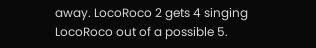away. LocoRoco 2 gets 4 singing LocoRoco out of a possible 5.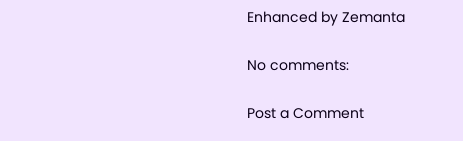Enhanced by Zemanta

No comments:

Post a Comment